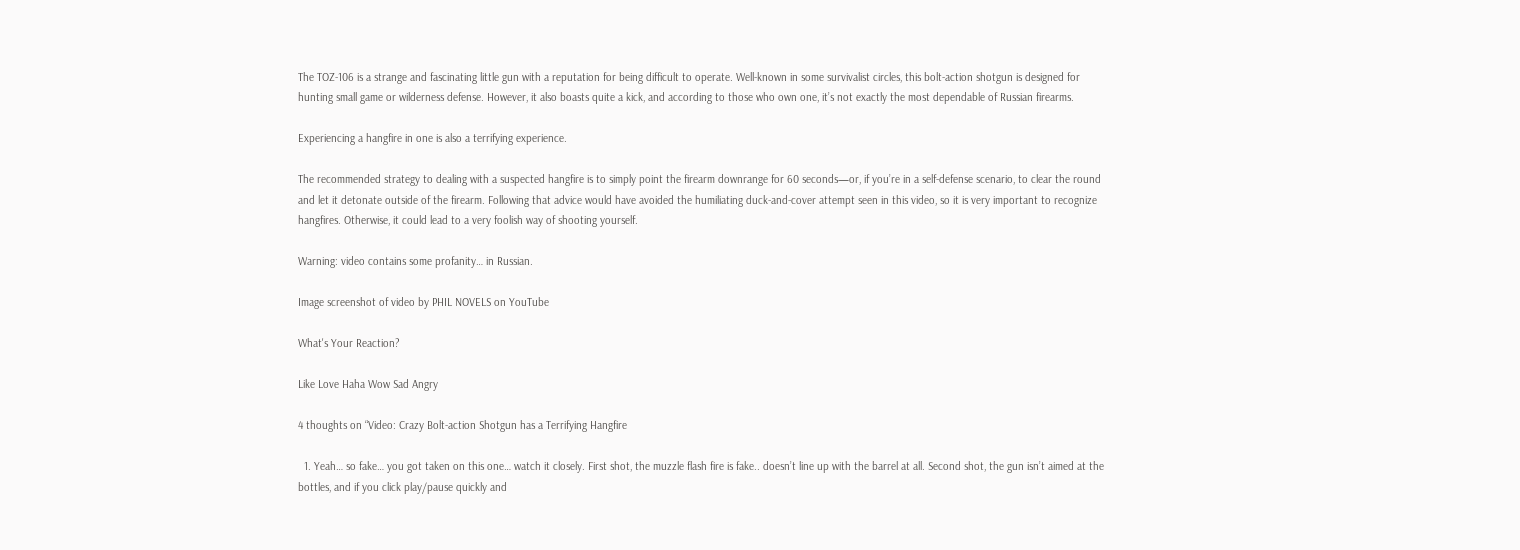The TOZ-106 is a strange and fascinating little gun with a reputation for being difficult to operate. Well-known in some survivalist circles, this bolt-action shotgun is designed for hunting small game or wilderness defense. However, it also boasts quite a kick, and according to those who own one, it’s not exactly the most dependable of Russian firearms.

Experiencing a hangfire in one is also a terrifying experience.

The recommended strategy to dealing with a suspected hangfire is to simply point the firearm downrange for 60 seconds—or, if you’re in a self-defense scenario, to clear the round and let it detonate outside of the firearm. Following that advice would have avoided the humiliating duck-and-cover attempt seen in this video, so it is very important to recognize hangfires. Otherwise, it could lead to a very foolish way of shooting yourself.

Warning: video contains some profanity… in Russian.

Image screenshot of video by PHIL NOVELS on YouTube

What's Your Reaction?

Like Love Haha Wow Sad Angry

4 thoughts on “Video: Crazy Bolt-action Shotgun has a Terrifying Hangfire

  1. Yeah… so fake… you got taken on this one… watch it closely. First shot, the muzzle flash fire is fake.. doesn’t line up with the barrel at all. Second shot, the gun isn’t aimed at the bottles, and if you click play/pause quickly and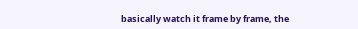basically watch it frame by frame, the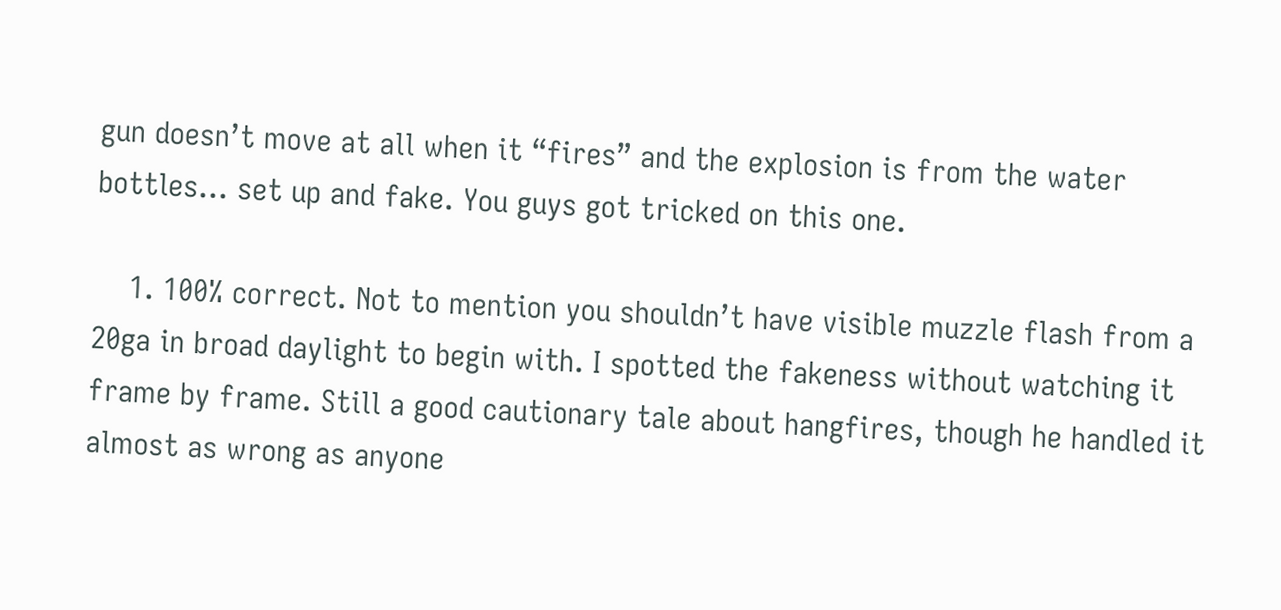gun doesn’t move at all when it “fires” and the explosion is from the water bottles… set up and fake. You guys got tricked on this one.

    1. 100% correct. Not to mention you shouldn’t have visible muzzle flash from a 20ga in broad daylight to begin with. I spotted the fakeness without watching it frame by frame. Still a good cautionary tale about hangfires, though he handled it almost as wrong as anyone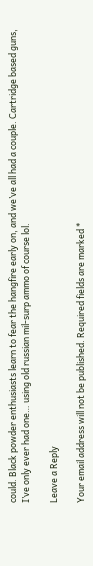could. Black powder enthusiasts learn to fear the hangfire early on, and we’ve all had a couple. Cartridge based guns, I’ve only ever had one… using old russian mil-surp ammo of course lol.

Leave a Reply

Your email address will not be published. Required fields are marked *